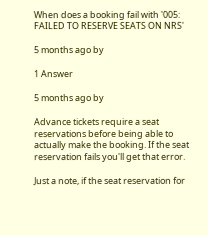When does a booking fail with '005: FAILED TO RESERVE SEATS ON NRS'

5 months ago by

1 Answer

5 months ago by

Advance tickets require a seat reservations before being able to actually make the booking. If the seat reservation fails you'll get that error.

Just a note, if the seat reservation for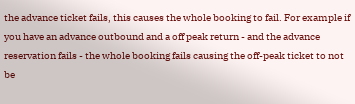the advance ticket fails, this causes the whole booking to fail. For example if you have an advance outbound and a off peak return - and the advance reservation fails - the whole booking fails causing the off-peak ticket to not be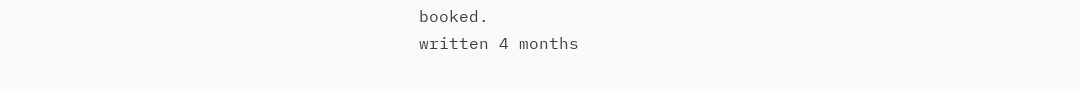booked.
written 4 months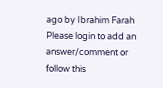ago by Ibrahim Farah
Please login to add an answer/comment or follow this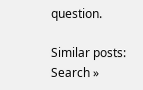question.

Similar posts:
Search »